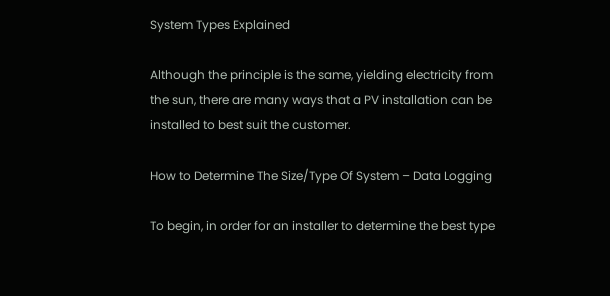System Types Explained

Although the principle is the same, yielding electricity from the sun, there are many ways that a PV installation can be installed to best suit the customer.

How to Determine The Size/Type Of System – Data Logging

To begin, in order for an installer to determine the best type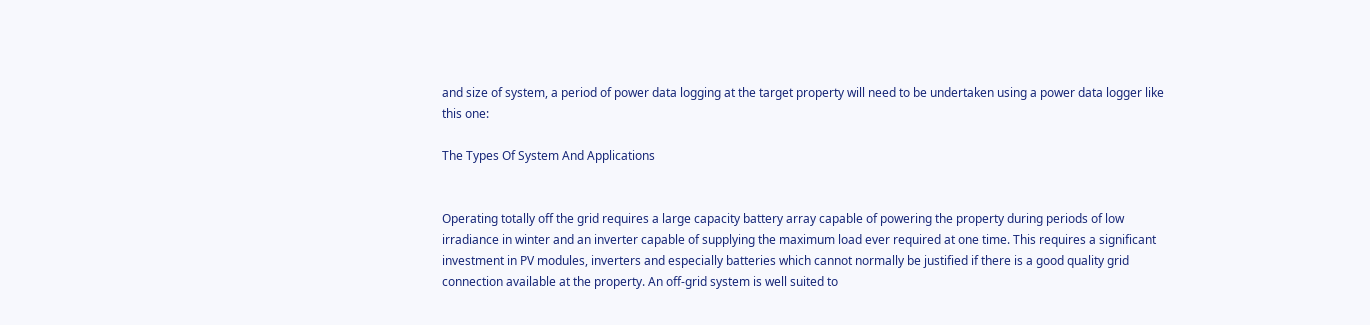and size of system, a period of power data logging at the target property will need to be undertaken using a power data logger like this one:

The Types Of System And Applications


Operating totally off the grid requires a large capacity battery array capable of powering the property during periods of low irradiance in winter and an inverter capable of supplying the maximum load ever required at one time. This requires a significant investment in PV modules, inverters and especially batteries which cannot normally be justified if there is a good quality grid connection available at the property. An off-grid system is well suited to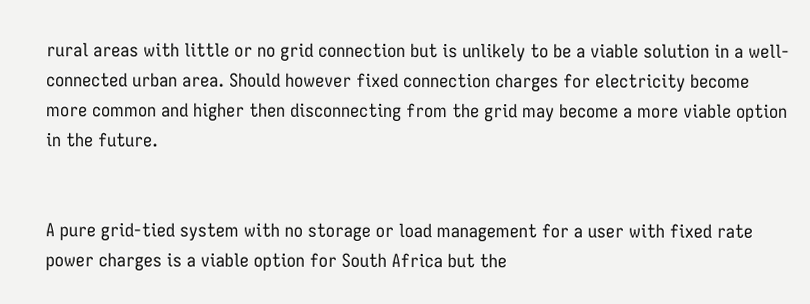rural areas with little or no grid connection but is unlikely to be a viable solution in a well-connected urban area. Should however fixed connection charges for electricity become more common and higher then disconnecting from the grid may become a more viable option in the future.


A pure grid-tied system with no storage or load management for a user with fixed rate power charges is a viable option for South Africa but the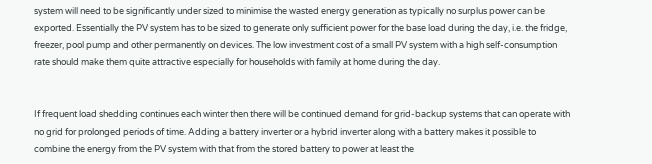system will need to be significantly under sized to minimise the wasted energy generation as typically no surplus power can be exported. Essentially the PV system has to be sized to generate only sufficient power for the base load during the day, i.e. the fridge, freezer, pool pump and other permanently on devices. The low investment cost of a small PV system with a high self-consumption rate should make them quite attractive especially for households with family at home during the day.


If frequent load shedding continues each winter then there will be continued demand for grid-backup systems that can operate with no grid for prolonged periods of time. Adding a battery inverter or a hybrid inverter along with a battery makes it possible to combine the energy from the PV system with that from the stored battery to power at least the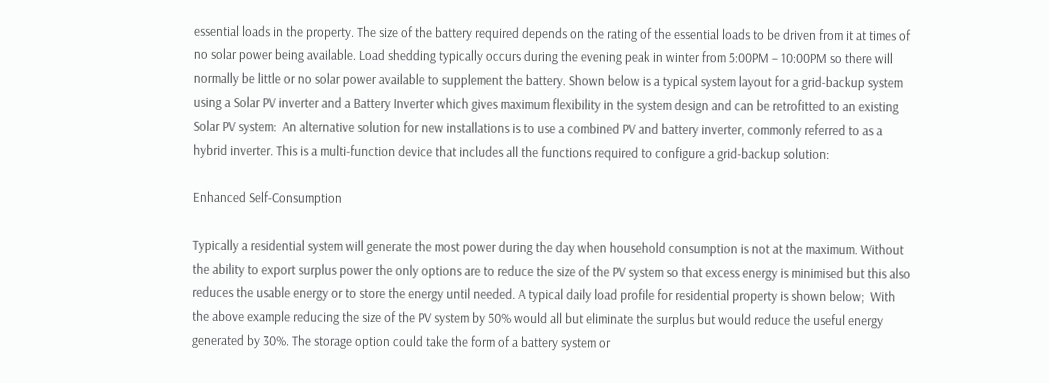essential loads in the property. The size of the battery required depends on the rating of the essential loads to be driven from it at times of no solar power being available. Load shedding typically occurs during the evening peak in winter from 5:00PM – 10:00PM so there will normally be little or no solar power available to supplement the battery. Shown below is a typical system layout for a grid-backup system using a Solar PV inverter and a Battery Inverter which gives maximum flexibility in the system design and can be retrofitted to an existing Solar PV system:  An alternative solution for new installations is to use a combined PV and battery inverter, commonly referred to as a hybrid inverter. This is a multi-function device that includes all the functions required to configure a grid-backup solution:

Enhanced Self-Consumption

Typically a residential system will generate the most power during the day when household consumption is not at the maximum. Without the ability to export surplus power the only options are to reduce the size of the PV system so that excess energy is minimised but this also reduces the usable energy or to store the energy until needed. A typical daily load profile for residential property is shown below;  With the above example reducing the size of the PV system by 50% would all but eliminate the surplus but would reduce the useful energy generated by 30%. The storage option could take the form of a battery system or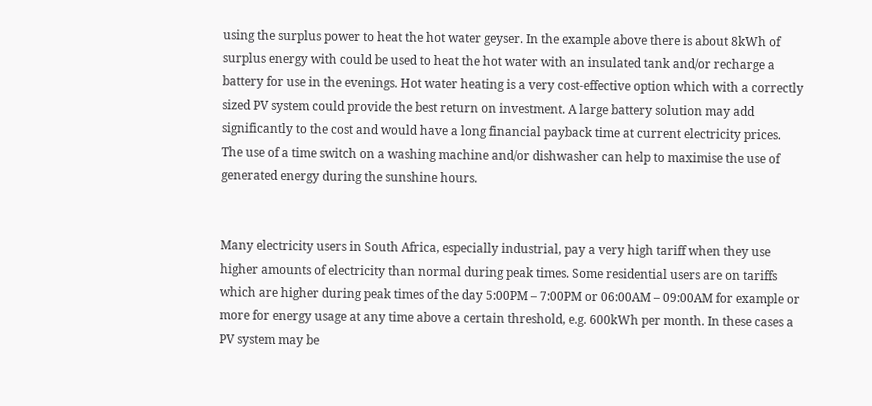using the surplus power to heat the hot water geyser. In the example above there is about 8kWh of surplus energy with could be used to heat the hot water with an insulated tank and/or recharge a battery for use in the evenings. Hot water heating is a very cost-effective option which with a correctly sized PV system could provide the best return on investment. A large battery solution may add significantly to the cost and would have a long financial payback time at current electricity prices. The use of a time switch on a washing machine and/or dishwasher can help to maximise the use of generated energy during the sunshine hours.


Many electricity users in South Africa, especially industrial, pay a very high tariff when they use higher amounts of electricity than normal during peak times. Some residential users are on tariffs which are higher during peak times of the day 5:00PM – 7:00PM or 06:00AM – 09:00AM for example or more for energy usage at any time above a certain threshold, e.g. 600kWh per month. In these cases a PV system may be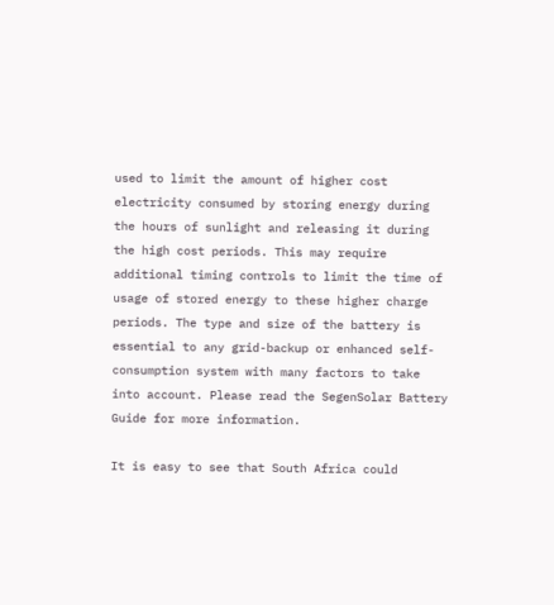used to limit the amount of higher cost electricity consumed by storing energy during the hours of sunlight and releasing it during the high cost periods. This may require additional timing controls to limit the time of usage of stored energy to these higher charge periods. The type and size of the battery is essential to any grid-backup or enhanced self-consumption system with many factors to take into account. Please read the SegenSolar Battery Guide for more information.

It is easy to see that South Africa could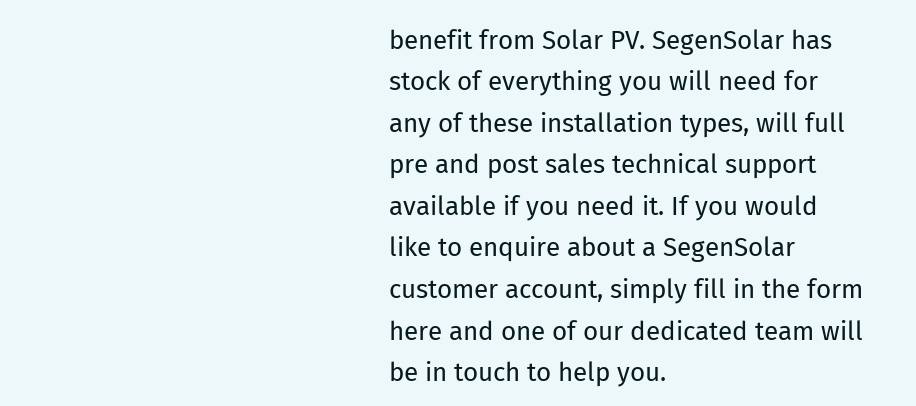benefit from Solar PV. SegenSolar has stock of everything you will need for any of these installation types, will full pre and post sales technical support available if you need it. If you would like to enquire about a SegenSolar customer account, simply fill in the form here and one of our dedicated team will be in touch to help you.